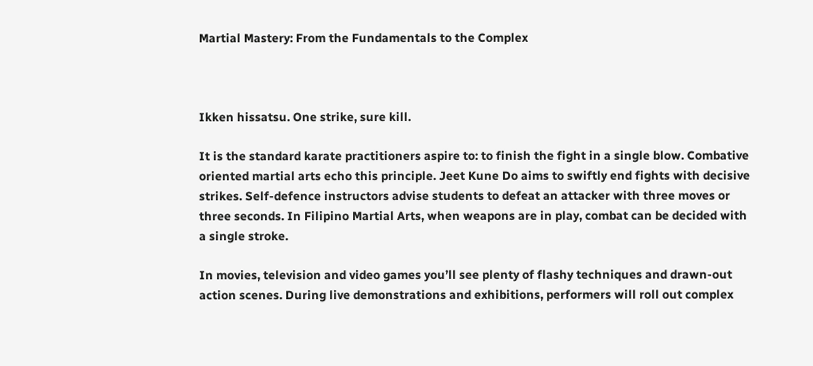Martial Mastery: From the Fundamentals to the Complex



Ikken hissatsu. One strike, sure kill.

It is the standard karate practitioners aspire to: to finish the fight in a single blow. Combative oriented martial arts echo this principle. Jeet Kune Do aims to swiftly end fights with decisive strikes. Self-defence instructors advise students to defeat an attacker with three moves or three seconds. In Filipino Martial Arts, when weapons are in play, combat can be decided with a single stroke.

In movies, television and video games you’ll see plenty of flashy techniques and drawn-out action scenes. During live demonstrations and exhibitions, performers will roll out complex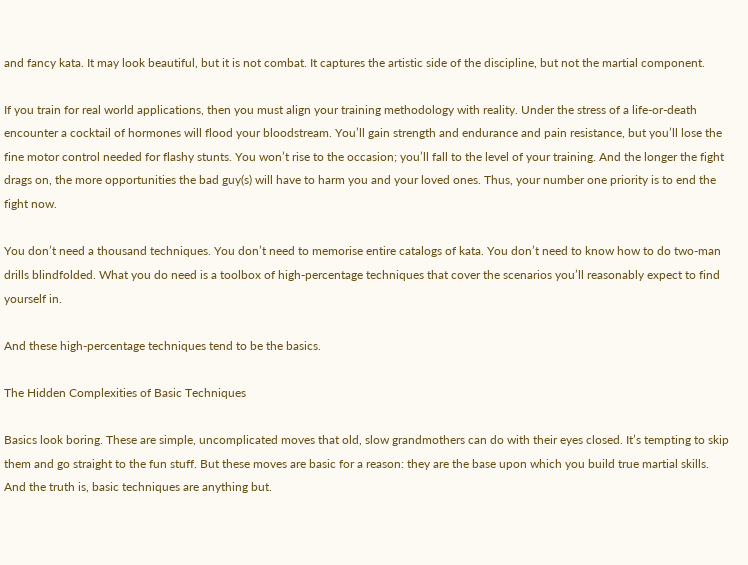and fancy kata. It may look beautiful, but it is not combat. It captures the artistic side of the discipline, but not the martial component.

If you train for real world applications, then you must align your training methodology with reality. Under the stress of a life-or-death encounter a cocktail of hormones will flood your bloodstream. You’ll gain strength and endurance and pain resistance, but you’ll lose the fine motor control needed for flashy stunts. You won’t rise to the occasion; you’ll fall to the level of your training. And the longer the fight drags on, the more opportunities the bad guy(s) will have to harm you and your loved ones. Thus, your number one priority is to end the fight now.

You don’t need a thousand techniques. You don’t need to memorise entire catalogs of kata. You don’t need to know how to do two-man drills blindfolded. What you do need is a toolbox of high-percentage techniques that cover the scenarios you’ll reasonably expect to find yourself in.

And these high-percentage techniques tend to be the basics.

The Hidden Complexities of Basic Techniques

Basics look boring. These are simple, uncomplicated moves that old, slow grandmothers can do with their eyes closed. It’s tempting to skip them and go straight to the fun stuff. But these moves are basic for a reason: they are the base upon which you build true martial skills. And the truth is, basic techniques are anything but.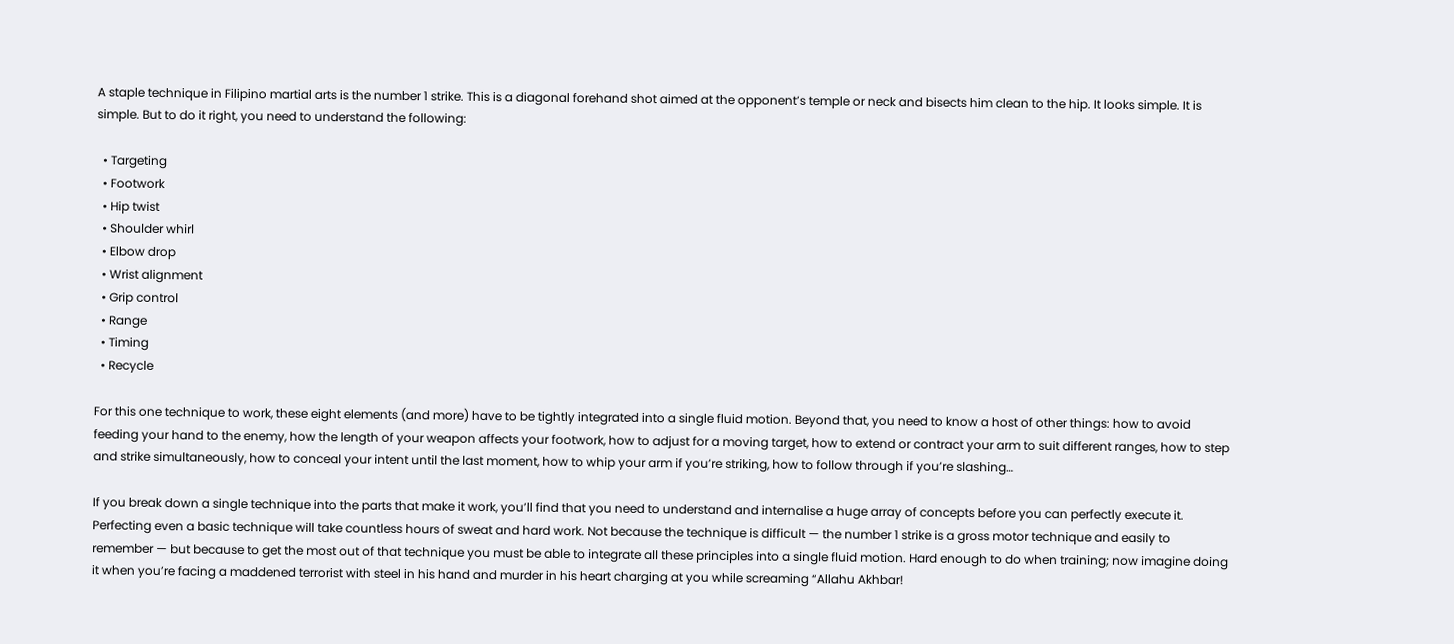A staple technique in Filipino martial arts is the number 1 strike. This is a diagonal forehand shot aimed at the opponent’s temple or neck and bisects him clean to the hip. It looks simple. It is simple. But to do it right, you need to understand the following:

  • Targeting
  • Footwork
  • Hip twist
  • Shoulder whirl
  • Elbow drop
  • Wrist alignment
  • Grip control
  • Range
  • Timing
  • Recycle

For this one technique to work, these eight elements (and more) have to be tightly integrated into a single fluid motion. Beyond that, you need to know a host of other things: how to avoid feeding your hand to the enemy, how the length of your weapon affects your footwork, how to adjust for a moving target, how to extend or contract your arm to suit different ranges, how to step and strike simultaneously, how to conceal your intent until the last moment, how to whip your arm if you’re striking, how to follow through if you’re slashing…

If you break down a single technique into the parts that make it work, you’ll find that you need to understand and internalise a huge array of concepts before you can perfectly execute it. Perfecting even a basic technique will take countless hours of sweat and hard work. Not because the technique is difficult — the number 1 strike is a gross motor technique and easily to remember — but because to get the most out of that technique you must be able to integrate all these principles into a single fluid motion. Hard enough to do when training; now imagine doing it when you’re facing a maddened terrorist with steel in his hand and murder in his heart charging at you while screaming “Allahu Akhbar!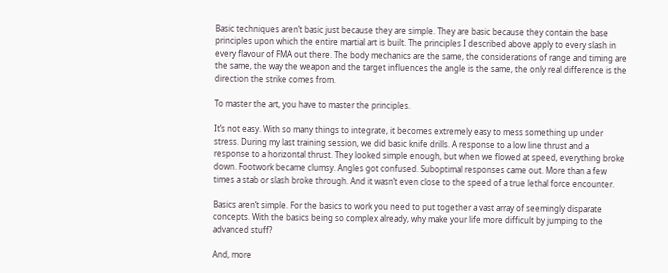Basic techniques aren’t basic just because they are simple. They are basic because they contain the base principles upon which the entire martial art is built. The principles I described above apply to every slash in every flavour of FMA out there. The body mechanics are the same, the considerations of range and timing are the same, the way the weapon and the target influences the angle is the same, the only real difference is the direction the strike comes from.

To master the art, you have to master the principles.

It’s not easy. With so many things to integrate, it becomes extremely easy to mess something up under stress. During my last training session, we did basic knife drills. A response to a low line thrust and a response to a horizontal thrust. They looked simple enough, but when we flowed at speed, everything broke down. Footwork became clumsy. Angles got confused. Suboptimal responses came out. More than a few times a stab or slash broke through. And it wasn’t even close to the speed of a true lethal force encounter.

Basics aren’t simple. For the basics to work you need to put together a vast array of seemingly disparate concepts. With the basics being so complex already, why make your life more difficult by jumping to the advanced stuff?

And, more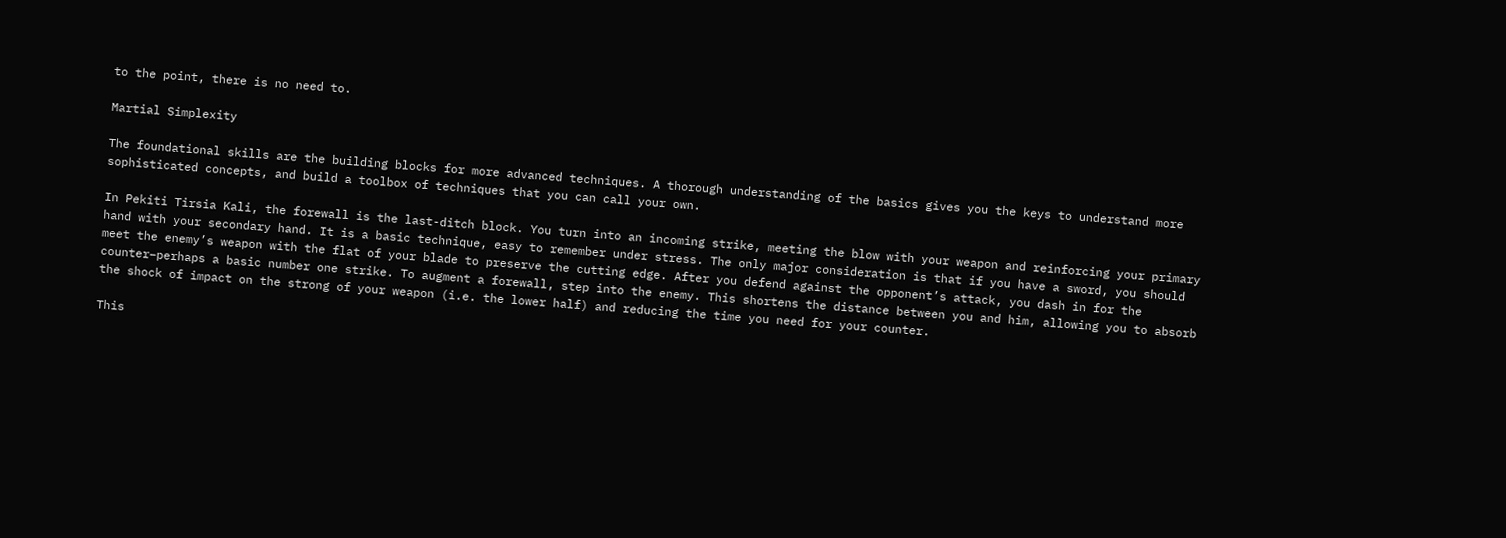to the point, there is no need to.

Martial Simplexity

The foundational skills are the building blocks for more advanced techniques. A thorough understanding of the basics gives you the keys to understand more sophisticated concepts, and build a toolbox of techniques that you can call your own.

In Pekiti Tirsia Kali, the forewall is the last-ditch block. You turn into an incoming strike, meeting the blow with your weapon and reinforcing your primary hand with your secondary hand. It is a basic technique, easy to remember under stress. The only major consideration is that if you have a sword, you should meet the enemy’s weapon with the flat of your blade to preserve the cutting edge. After you defend against the opponent’s attack, you dash in for the counter–perhaps a basic number one strike. To augment a forewall, step into the enemy. This shortens the distance between you and him, allowing you to absorb the shock of impact on the strong of your weapon (i.e. the lower half) and reducing the time you need for your counter.

This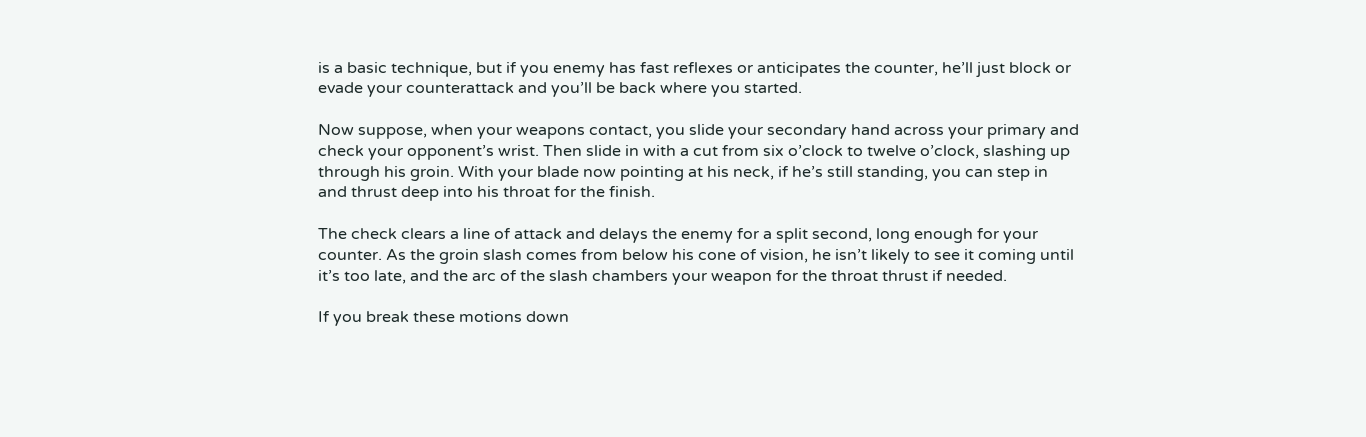is a basic technique, but if you enemy has fast reflexes or anticipates the counter, he’ll just block or evade your counterattack and you’ll be back where you started.

Now suppose, when your weapons contact, you slide your secondary hand across your primary and check your opponent’s wrist. Then slide in with a cut from six o’clock to twelve o’clock, slashing up through his groin. With your blade now pointing at his neck, if he’s still standing, you can step in and thrust deep into his throat for the finish.

The check clears a line of attack and delays the enemy for a split second, long enough for your counter. As the groin slash comes from below his cone of vision, he isn’t likely to see it coming until it’s too late, and the arc of the slash chambers your weapon for the throat thrust if needed.

If you break these motions down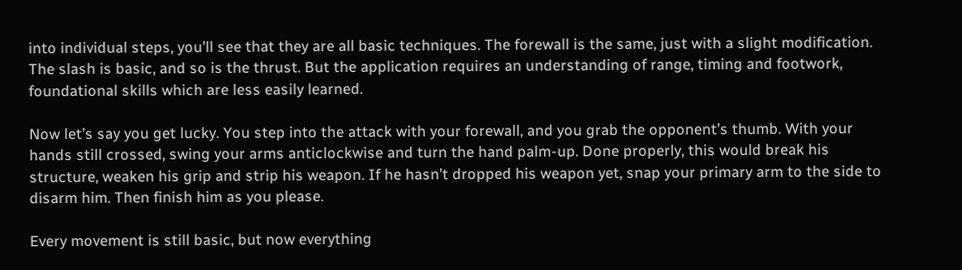into individual steps, you’ll see that they are all basic techniques. The forewall is the same, just with a slight modification. The slash is basic, and so is the thrust. But the application requires an understanding of range, timing and footwork, foundational skills which are less easily learned.

Now let’s say you get lucky. You step into the attack with your forewall, and you grab the opponent’s thumb. With your hands still crossed, swing your arms anticlockwise and turn the hand palm-up. Done properly, this would break his structure, weaken his grip and strip his weapon. If he hasn’t dropped his weapon yet, snap your primary arm to the side to disarm him. Then finish him as you please.

Every movement is still basic, but now everything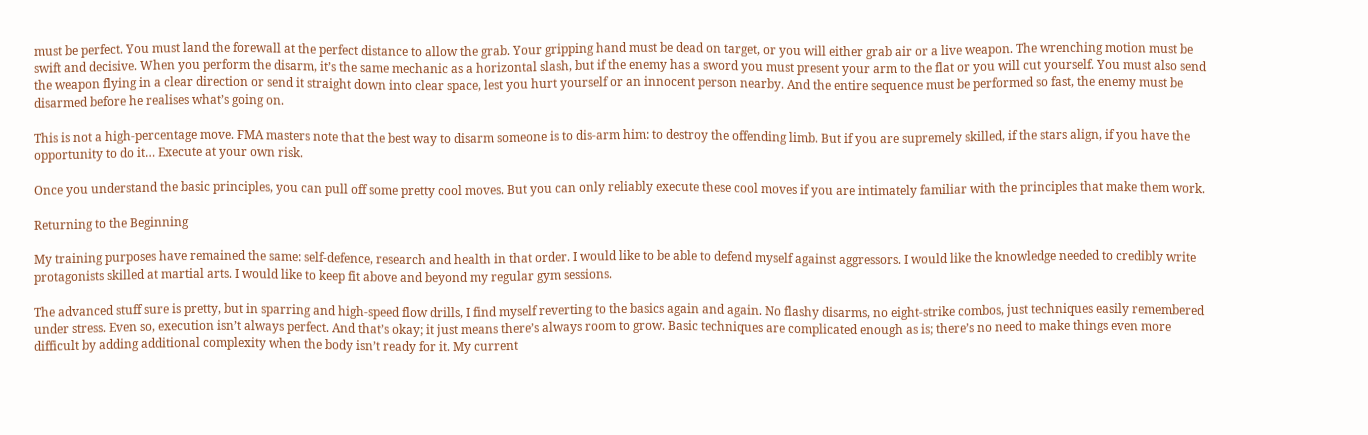must be perfect. You must land the forewall at the perfect distance to allow the grab. Your gripping hand must be dead on target, or you will either grab air or a live weapon. The wrenching motion must be swift and decisive. When you perform the disarm, it’s the same mechanic as a horizontal slash, but if the enemy has a sword you must present your arm to the flat or you will cut yourself. You must also send the weapon flying in a clear direction or send it straight down into clear space, lest you hurt yourself or an innocent person nearby. And the entire sequence must be performed so fast, the enemy must be disarmed before he realises what’s going on.

This is not a high-percentage move. FMA masters note that the best way to disarm someone is to dis-arm him: to destroy the offending limb. But if you are supremely skilled, if the stars align, if you have the opportunity to do it… Execute at your own risk.

Once you understand the basic principles, you can pull off some pretty cool moves. But you can only reliably execute these cool moves if you are intimately familiar with the principles that make them work.

Returning to the Beginning

My training purposes have remained the same: self-defence, research and health in that order. I would like to be able to defend myself against aggressors. I would like the knowledge needed to credibly write protagonists skilled at martial arts. I would like to keep fit above and beyond my regular gym sessions.

The advanced stuff sure is pretty, but in sparring and high-speed flow drills, I find myself reverting to the basics again and again. No flashy disarms, no eight-strike combos, just techniques easily remembered under stress. Even so, execution isn’t always perfect. And that’s okay; it just means there’s always room to grow. Basic techniques are complicated enough as is; there’s no need to make things even more difficult by adding additional complexity when the body isn’t ready for it. My current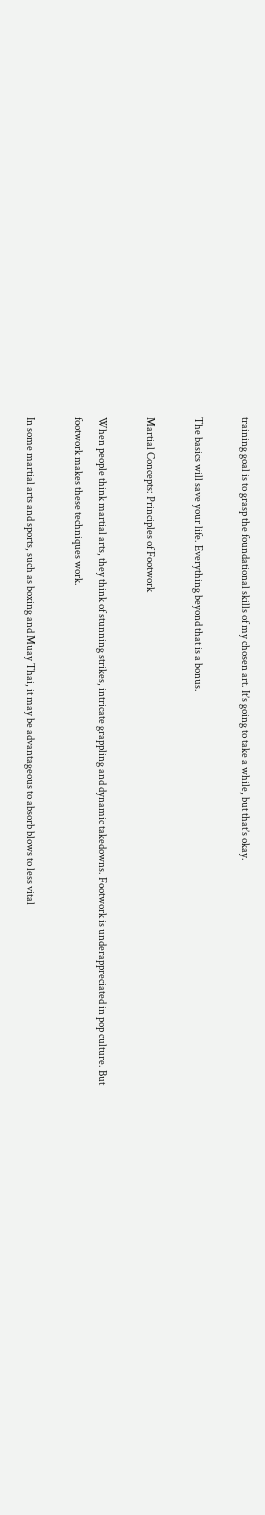training goal is to grasp the foundational skills of my chosen art. It’s going to take a while, but that’s okay.

The basics will save your life. Everything beyond that is a bonus.

Martial Concepts: Principles of Footwork

When people think martial arts, they think of stunning strikes, intricate grappling and dynamic takedowns. Footwork is underappreciated in pop culture. But footwork makes these techniques work.

In some martial arts and sports, such as boxing and Muay Thai, it may be advantageous to absorb blows to less vital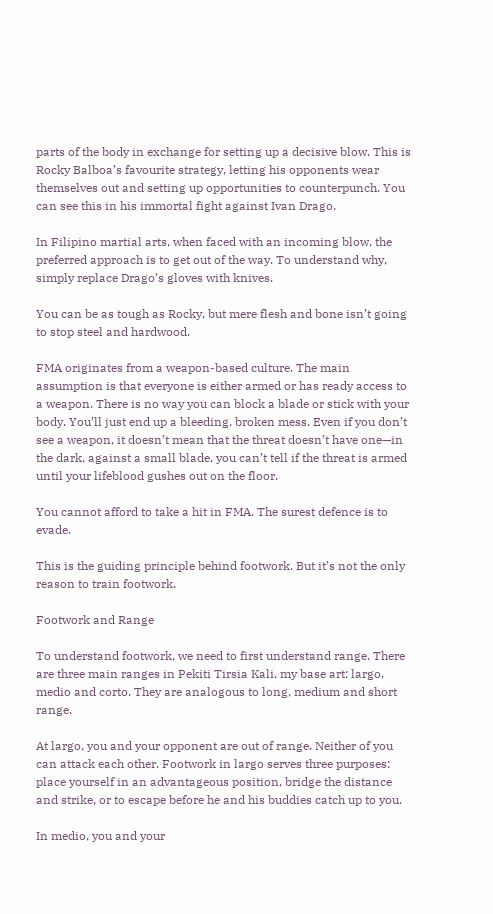parts of the body in exchange for setting up a decisive blow. This is Rocky Balboa’s favourite strategy, letting his opponents wear themselves out and setting up opportunities to counterpunch. You can see this in his immortal fight against Ivan Drago.

In Filipino martial arts, when faced with an incoming blow, the preferred approach is to get out of the way. To understand why, simply replace Drago’s gloves with knives.

You can be as tough as Rocky, but mere flesh and bone isn’t going to stop steel and hardwood.

FMA originates from a weapon-based culture. The main assumption is that everyone is either armed or has ready access to a weapon. There is no way you can block a blade or stick with your body. You’ll just end up a bleeding, broken mess. Even if you don’t see a weapon, it doesn’t mean that the threat doesn’t have one—in the dark, against a small blade, you can’t tell if the threat is armed until your lifeblood gushes out on the floor.

You cannot afford to take a hit in FMA. The surest defence is to evade.

This is the guiding principle behind footwork. But it’s not the only reason to train footwork.

Footwork and Range

To understand footwork, we need to first understand range. There are three main ranges in Pekiti Tirsia Kali, my base art: largo, medio and corto. They are analogous to long, medium and short range.

At largo, you and your opponent are out of range. Neither of you can attack each other. Footwork in largo serves three purposes: place yourself in an advantageous position, bridge the distance and strike, or to escape before he and his buddies catch up to you.

In medio, you and your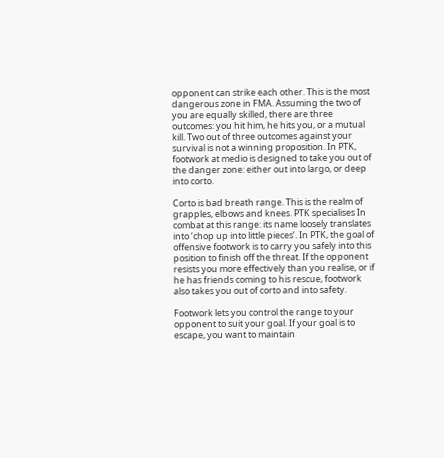opponent can strike each other. This is the most dangerous zone in FMA. Assuming the two of you are equally skilled, there are three outcomes: you hit him, he hits you, or a mutual kill. Two out of three outcomes against your survival is not a winning proposition. In PTK, footwork at medio is designed to take you out of the danger zone: either out into largo, or deep into corto.

Corto is bad breath range. This is the realm of grapples, elbows and knees. PTK specialises In combat at this range: its name loosely translates into ‘chop up into little pieces’. In PTK, the goal of offensive footwork is to carry you safely into this position to finish off the threat. If the opponent resists you more effectively than you realise, or if he has friends coming to his rescue, footwork also takes you out of corto and into safety.

Footwork lets you control the range to your opponent to suit your goal. If your goal is to escape, you want to maintain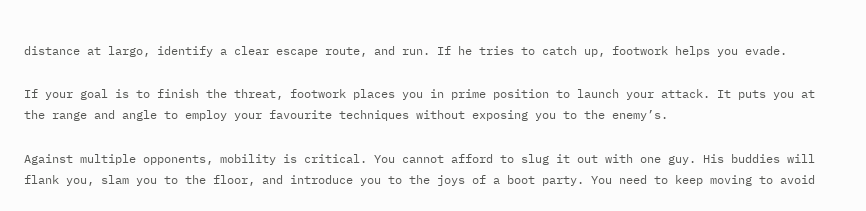distance at largo, identify a clear escape route, and run. If he tries to catch up, footwork helps you evade.

If your goal is to finish the threat, footwork places you in prime position to launch your attack. It puts you at the range and angle to employ your favourite techniques without exposing you to the enemy’s.

Against multiple opponents, mobility is critical. You cannot afford to slug it out with one guy. His buddies will flank you, slam you to the floor, and introduce you to the joys of a boot party. You need to keep moving to avoid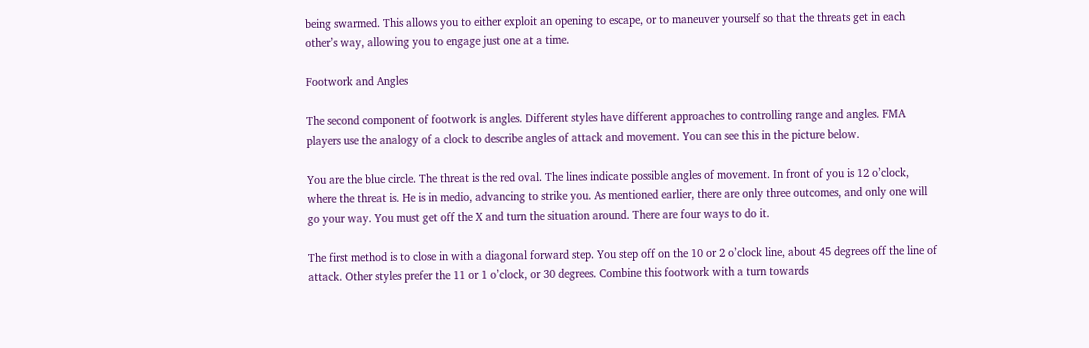being swarmed. This allows you to either exploit an opening to escape, or to maneuver yourself so that the threats get in each other’s way, allowing you to engage just one at a time.

Footwork and Angles

The second component of footwork is angles. Different styles have different approaches to controlling range and angles. FMA players use the analogy of a clock to describe angles of attack and movement. You can see this in the picture below.

You are the blue circle. The threat is the red oval. The lines indicate possible angles of movement. In front of you is 12 o’clock, where the threat is. He is in medio, advancing to strike you. As mentioned earlier, there are only three outcomes, and only one will go your way. You must get off the X and turn the situation around. There are four ways to do it.

The first method is to close in with a diagonal forward step. You step off on the 10 or 2 o’clock line, about 45 degrees off the line of attack. Other styles prefer the 11 or 1 o’clock, or 30 degrees. Combine this footwork with a turn towards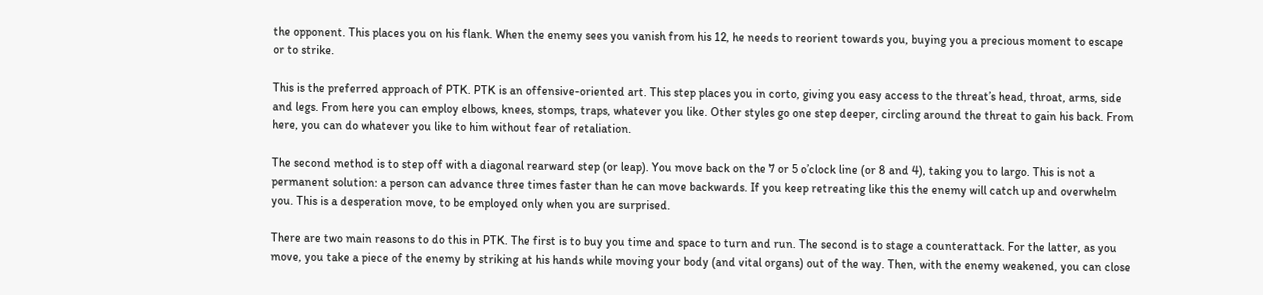the opponent. This places you on his flank. When the enemy sees you vanish from his 12, he needs to reorient towards you, buying you a precious moment to escape or to strike.

This is the preferred approach of PTK. PTK is an offensive-oriented art. This step places you in corto, giving you easy access to the threat’s head, throat, arms, side and legs. From here you can employ elbows, knees, stomps, traps, whatever you like. Other styles go one step deeper, circling around the threat to gain his back. From here, you can do whatever you like to him without fear of retaliation.

The second method is to step off with a diagonal rearward step (or leap). You move back on the 7 or 5 o’clock line (or 8 and 4), taking you to largo. This is not a permanent solution: a person can advance three times faster than he can move backwards. If you keep retreating like this the enemy will catch up and overwhelm you. This is a desperation move, to be employed only when you are surprised.

There are two main reasons to do this in PTK. The first is to buy you time and space to turn and run. The second is to stage a counterattack. For the latter, as you move, you take a piece of the enemy by striking at his hands while moving your body (and vital organs) out of the way. Then, with the enemy weakened, you can close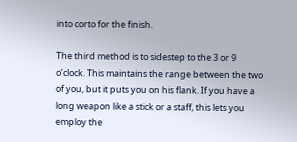into corto for the finish.

The third method is to sidestep to the 3 or 9 o’clock. This maintains the range between the two of you, but it puts you on his flank. If you have a long weapon like a stick or a staff, this lets you employ the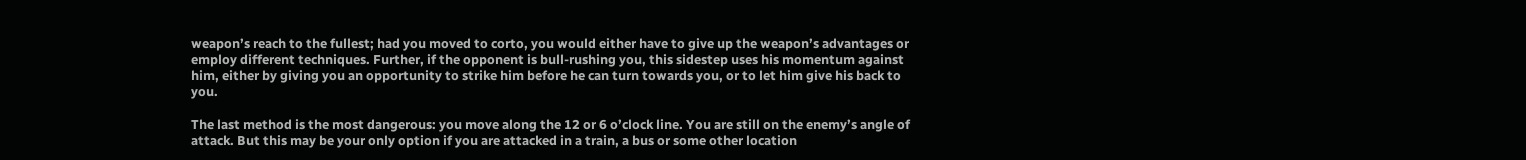weapon’s reach to the fullest; had you moved to corto, you would either have to give up the weapon’s advantages or employ different techniques. Further, if the opponent is bull-rushing you, this sidestep uses his momentum against him, either by giving you an opportunity to strike him before he can turn towards you, or to let him give his back to you.

The last method is the most dangerous: you move along the 12 or 6 o’clock line. You are still on the enemy’s angle of attack. But this may be your only option if you are attacked in a train, a bus or some other location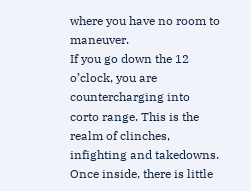where you have no room to maneuver.
If you go down the 12 o’clock, you are countercharging into corto range. This is the realm of clinches, infighting and takedowns. Once inside, there is little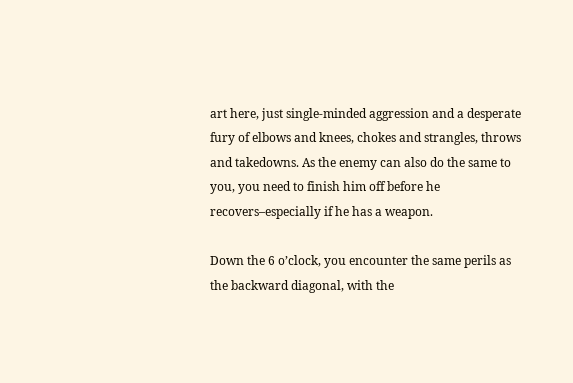art here, just single-minded aggression and a desperate fury of elbows and knees, chokes and strangles, throws and takedowns. As the enemy can also do the same to you, you need to finish him off before he recovers–especially if he has a weapon.

Down the 6 o’clock, you encounter the same perils as the backward diagonal, with the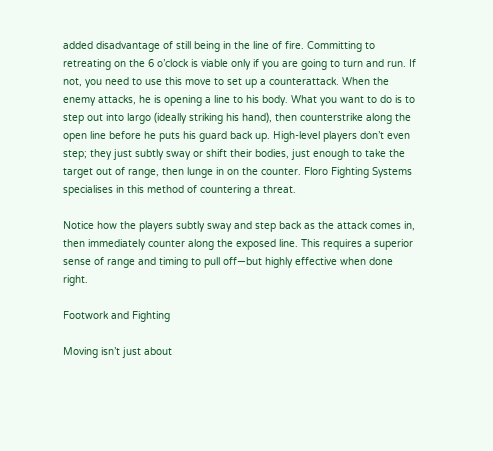added disadvantage of still being in the line of fire. Committing to retreating on the 6 o’clock is viable only if you are going to turn and run. If not, you need to use this move to set up a counterattack. When the enemy attacks, he is opening a line to his body. What you want to do is to step out into largo (ideally striking his hand), then counterstrike along the open line before he puts his guard back up. High-level players don’t even step; they just subtly sway or shift their bodies, just enough to take the target out of range, then lunge in on the counter. Floro Fighting Systems specialises in this method of countering a threat.

Notice how the players subtly sway and step back as the attack comes in, then immediately counter along the exposed line. This requires a superior sense of range and timing to pull off—but highly effective when done right.

Footwork and Fighting

Moving isn’t just about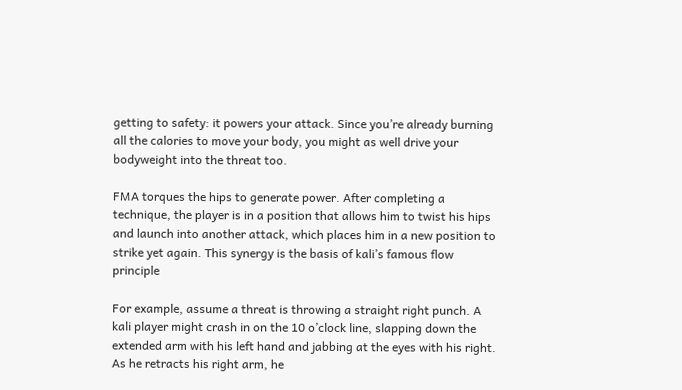getting to safety: it powers your attack. Since you’re already burning all the calories to move your body, you might as well drive your bodyweight into the threat too.

FMA torques the hips to generate power. After completing a technique, the player is in a position that allows him to twist his hips and launch into another attack, which places him in a new position to strike yet again. This synergy is the basis of kali’s famous flow principle

For example, assume a threat is throwing a straight right punch. A kali player might crash in on the 10 o’clock line, slapping down the extended arm with his left hand and jabbing at the eyes with his right. As he retracts his right arm, he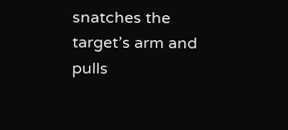snatches the target’s arm and pulls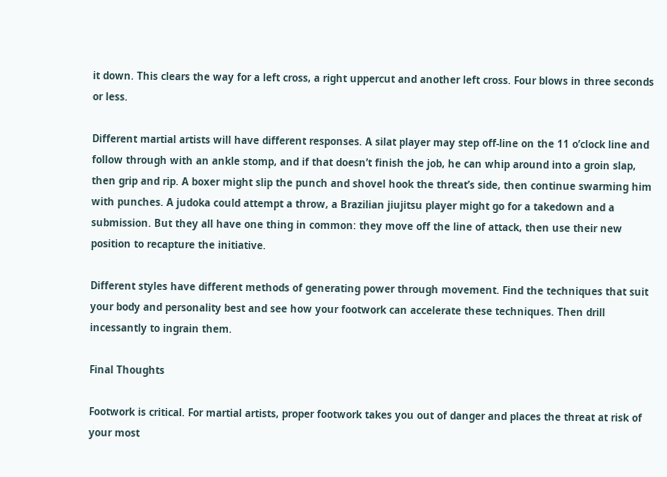it down. This clears the way for a left cross, a right uppercut and another left cross. Four blows in three seconds or less.

Different martial artists will have different responses. A silat player may step off-line on the 11 o’clock line and follow through with an ankle stomp, and if that doesn’t finish the job, he can whip around into a groin slap, then grip and rip. A boxer might slip the punch and shovel hook the threat’s side, then continue swarming him with punches. A judoka could attempt a throw, a Brazilian jiujitsu player might go for a takedown and a submission. But they all have one thing in common: they move off the line of attack, then use their new position to recapture the initiative.

Different styles have different methods of generating power through movement. Find the techniques that suit your body and personality best and see how your footwork can accelerate these techniques. Then drill incessantly to ingrain them.

Final Thoughts

Footwork is critical. For martial artists, proper footwork takes you out of danger and places the threat at risk of your most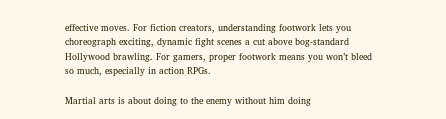effective moves. For fiction creators, understanding footwork lets you choreograph exciting, dynamic fight scenes a cut above bog-standard Hollywood brawling. For gamers, proper footwork means you won’t bleed so much, especially in action RPGs.

Martial arts is about doing to the enemy without him doing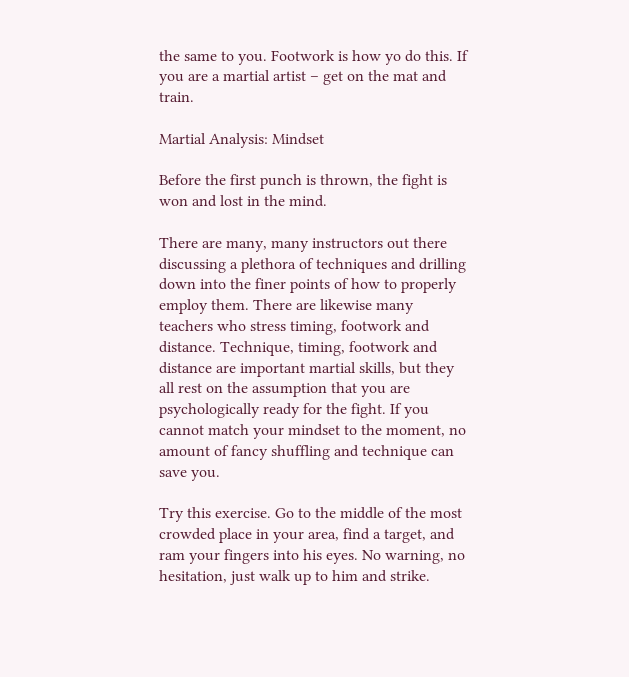the same to you. Footwork is how yo do this. If you are a martial artist – get on the mat and train.

Martial Analysis: Mindset

Before the first punch is thrown, the fight is won and lost in the mind.

There are many, many instructors out there discussing a plethora of techniques and drilling down into the finer points of how to properly employ them. There are likewise many teachers who stress timing, footwork and distance. Technique, timing, footwork and distance are important martial skills, but they all rest on the assumption that you are psychologically ready for the fight. If you cannot match your mindset to the moment, no amount of fancy shuffling and technique can save you.

Try this exercise. Go to the middle of the most crowded place in your area, find a target, and ram your fingers into his eyes. No warning, no hesitation, just walk up to him and strike.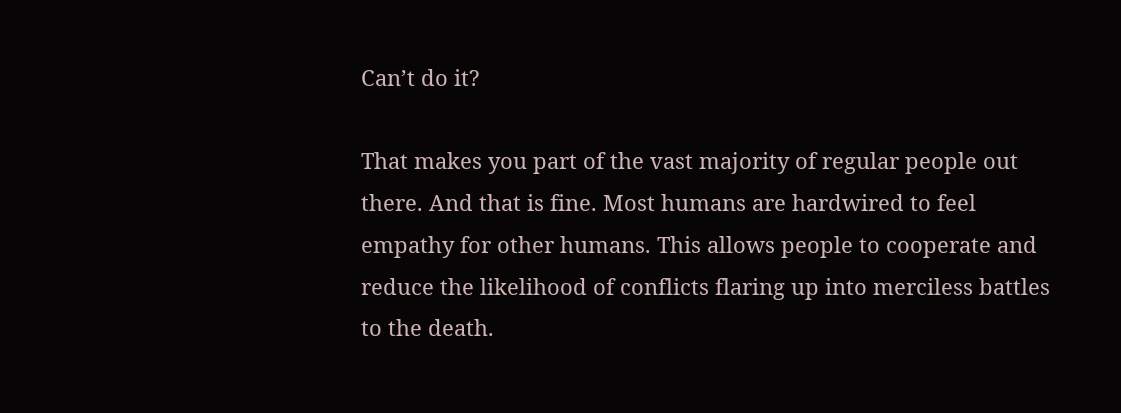Can’t do it?

That makes you part of the vast majority of regular people out there. And that is fine. Most humans are hardwired to feel empathy for other humans. This allows people to cooperate and reduce the likelihood of conflicts flaring up into merciless battles to the death.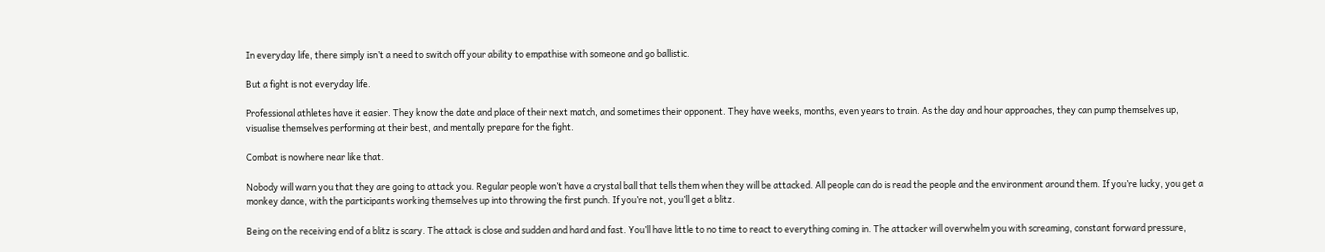In everyday life, there simply isn’t a need to switch off your ability to empathise with someone and go ballistic.

But a fight is not everyday life.

Professional athletes have it easier. They know the date and place of their next match, and sometimes their opponent. They have weeks, months, even years to train. As the day and hour approaches, they can pump themselves up, visualise themselves performing at their best, and mentally prepare for the fight.

Combat is nowhere near like that.

Nobody will warn you that they are going to attack you. Regular people won’t have a crystal ball that tells them when they will be attacked. All people can do is read the people and the environment around them. If you’re lucky, you get a monkey dance, with the participants working themselves up into throwing the first punch. If you’re not, you’ll get a blitz.

Being on the receiving end of a blitz is scary. The attack is close and sudden and hard and fast. You’ll have little to no time to react to everything coming in. The attacker will overwhelm you with screaming, constant forward pressure,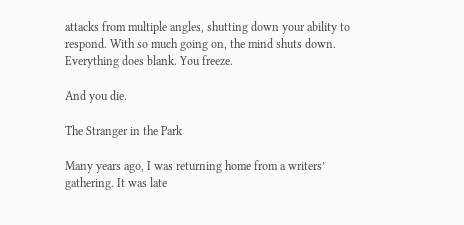attacks from multiple angles, shutting down your ability to respond. With so much going on, the mind shuts down. Everything does blank. You freeze.

And you die.

The Stranger in the Park

Many years ago, I was returning home from a writers’ gathering. It was late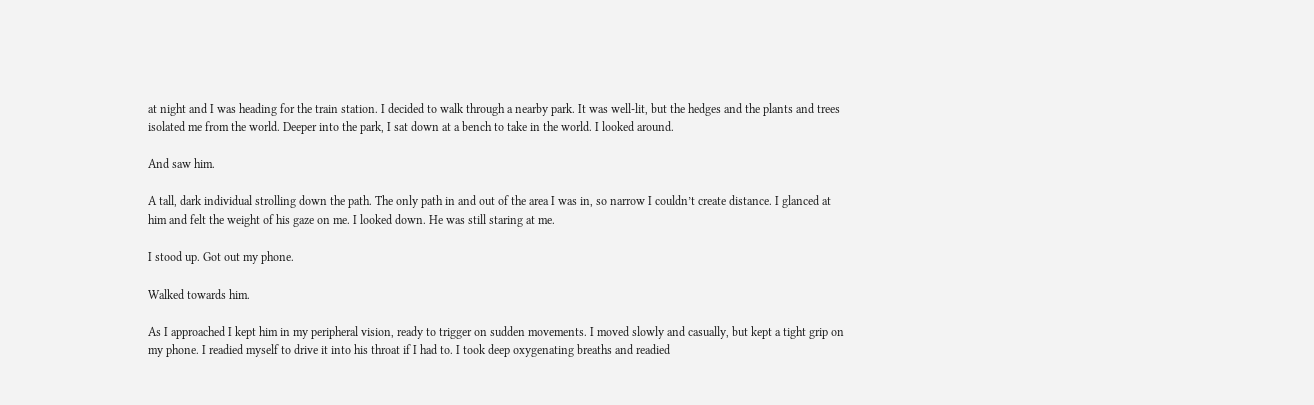at night and I was heading for the train station. I decided to walk through a nearby park. It was well-lit, but the hedges and the plants and trees isolated me from the world. Deeper into the park, I sat down at a bench to take in the world. I looked around.

And saw him.

A tall, dark individual strolling down the path. The only path in and out of the area I was in, so narrow I couldn’t create distance. I glanced at him and felt the weight of his gaze on me. I looked down. He was still staring at me.

I stood up. Got out my phone.

Walked towards him.

As I approached I kept him in my peripheral vision, ready to trigger on sudden movements. I moved slowly and casually, but kept a tight grip on my phone. I readied myself to drive it into his throat if I had to. I took deep oxygenating breaths and readied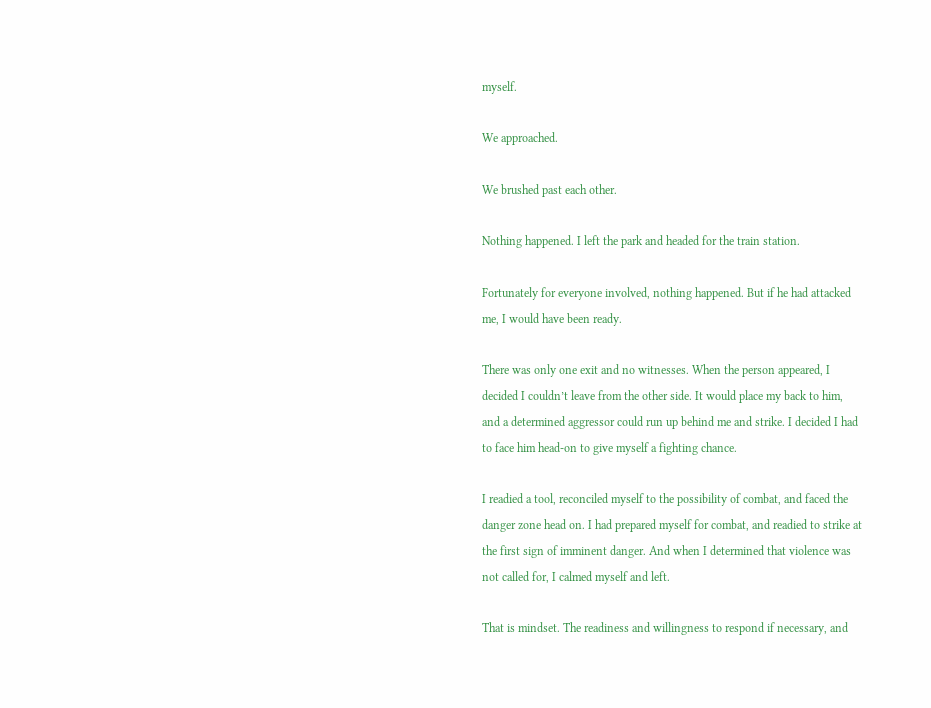myself.

We approached.

We brushed past each other.

Nothing happened. I left the park and headed for the train station.

Fortunately for everyone involved, nothing happened. But if he had attacked me, I would have been ready.

There was only one exit and no witnesses. When the person appeared, I decided I couldn’t leave from the other side. It would place my back to him, and a determined aggressor could run up behind me and strike. I decided I had to face him head-on to give myself a fighting chance.

I readied a tool, reconciled myself to the possibility of combat, and faced the danger zone head on. I had prepared myself for combat, and readied to strike at the first sign of imminent danger. And when I determined that violence was not called for, I calmed myself and left.

That is mindset. The readiness and willingness to respond if necessary, and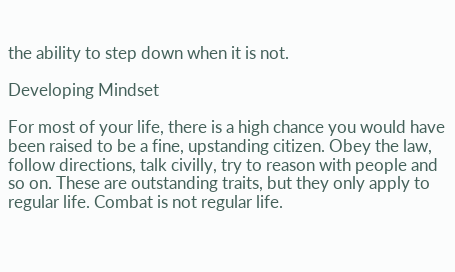the ability to step down when it is not.

Developing Mindset

For most of your life, there is a high chance you would have been raised to be a fine, upstanding citizen. Obey the law, follow directions, talk civilly, try to reason with people and so on. These are outstanding traits, but they only apply to regular life. Combat is not regular life.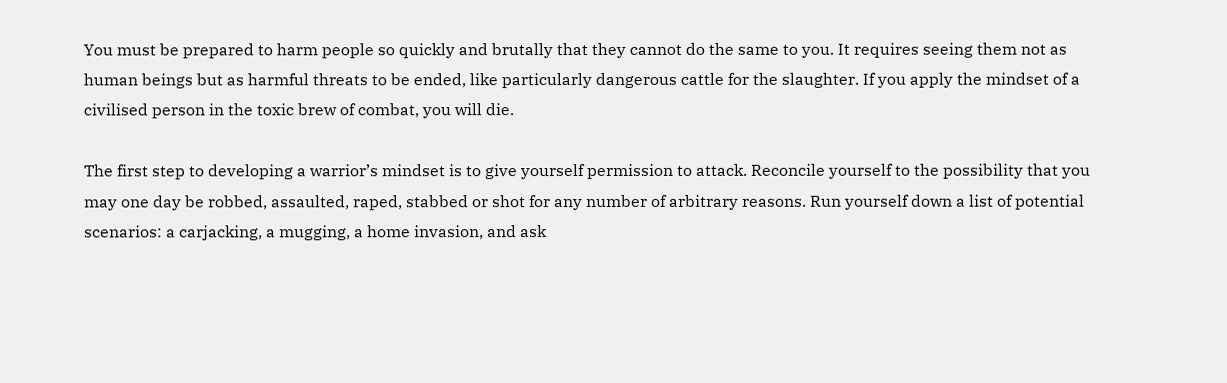You must be prepared to harm people so quickly and brutally that they cannot do the same to you. It requires seeing them not as human beings but as harmful threats to be ended, like particularly dangerous cattle for the slaughter. If you apply the mindset of a civilised person in the toxic brew of combat, you will die.

The first step to developing a warrior’s mindset is to give yourself permission to attack. Reconcile yourself to the possibility that you may one day be robbed, assaulted, raped, stabbed or shot for any number of arbitrary reasons. Run yourself down a list of potential scenarios: a carjacking, a mugging, a home invasion, and ask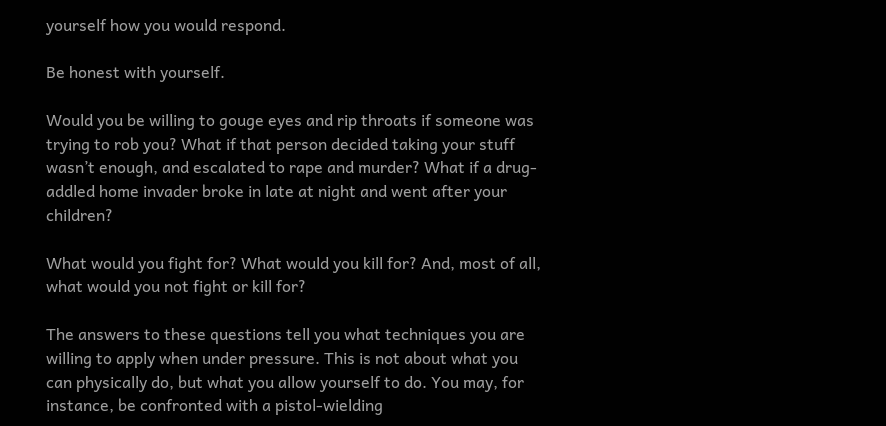yourself how you would respond.

Be honest with yourself.

Would you be willing to gouge eyes and rip throats if someone was trying to rob you? What if that person decided taking your stuff wasn’t enough, and escalated to rape and murder? What if a drug-addled home invader broke in late at night and went after your children?

What would you fight for? What would you kill for? And, most of all, what would you not fight or kill for?

The answers to these questions tell you what techniques you are willing to apply when under pressure. This is not about what you can physically do, but what you allow yourself to do. You may, for instance, be confronted with a pistol-wielding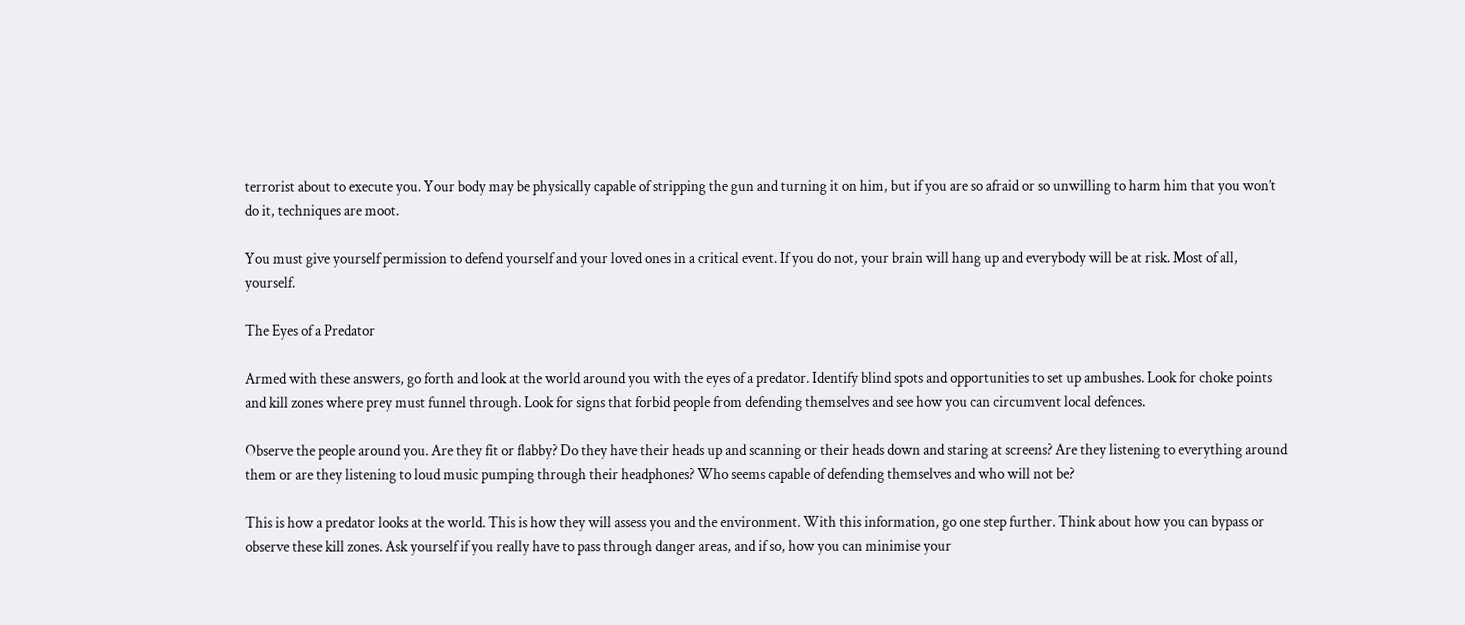terrorist about to execute you. Your body may be physically capable of stripping the gun and turning it on him, but if you are so afraid or so unwilling to harm him that you won’t do it, techniques are moot.

You must give yourself permission to defend yourself and your loved ones in a critical event. If you do not, your brain will hang up and everybody will be at risk. Most of all, yourself.

The Eyes of a Predator

Armed with these answers, go forth and look at the world around you with the eyes of a predator. Identify blind spots and opportunities to set up ambushes. Look for choke points and kill zones where prey must funnel through. Look for signs that forbid people from defending themselves and see how you can circumvent local defences.

Observe the people around you. Are they fit or flabby? Do they have their heads up and scanning or their heads down and staring at screens? Are they listening to everything around them or are they listening to loud music pumping through their headphones? Who seems capable of defending themselves and who will not be?

This is how a predator looks at the world. This is how they will assess you and the environment. With this information, go one step further. Think about how you can bypass or observe these kill zones. Ask yourself if you really have to pass through danger areas, and if so, how you can minimise your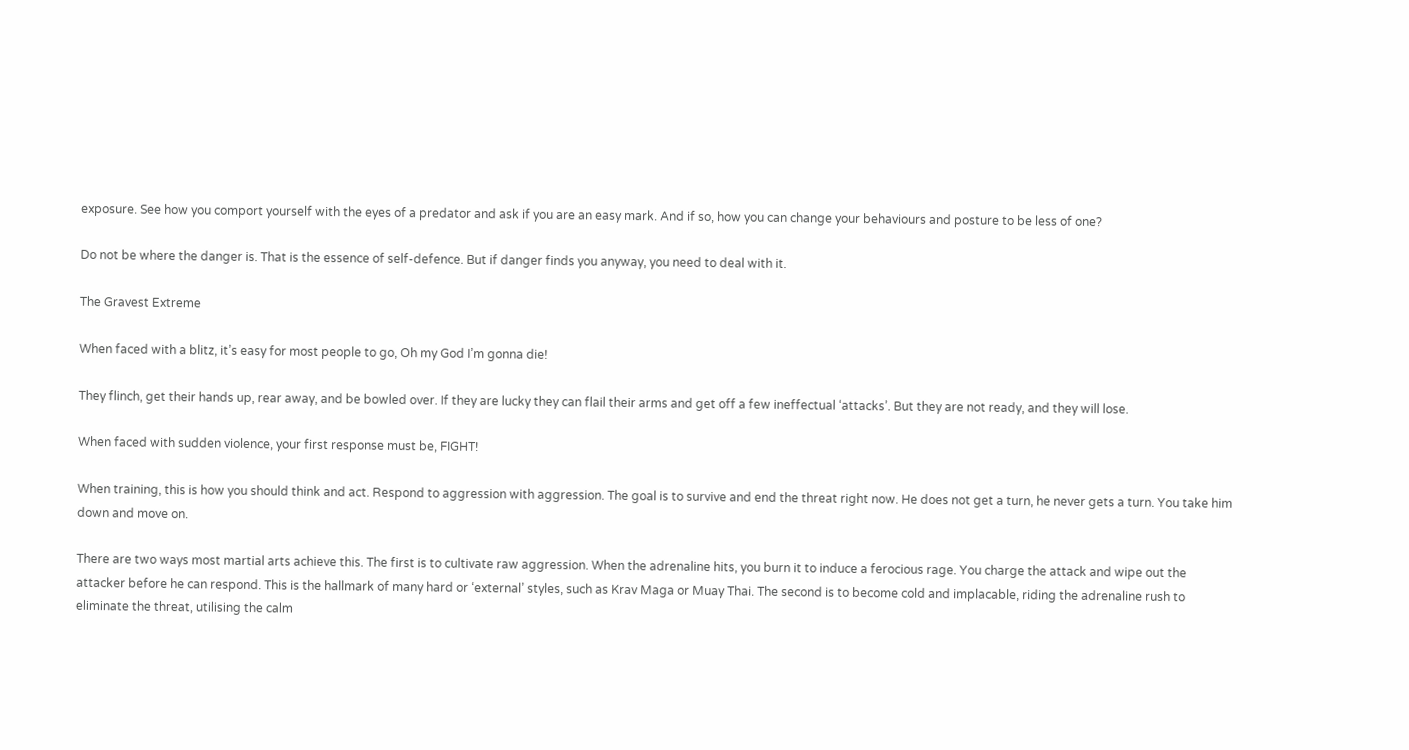exposure. See how you comport yourself with the eyes of a predator and ask if you are an easy mark. And if so, how you can change your behaviours and posture to be less of one?

Do not be where the danger is. That is the essence of self-defence. But if danger finds you anyway, you need to deal with it.

The Gravest Extreme

When faced with a blitz, it’s easy for most people to go, Oh my God I’m gonna die!

They flinch, get their hands up, rear away, and be bowled over. If they are lucky they can flail their arms and get off a few ineffectual ‘attacks’. But they are not ready, and they will lose.

When faced with sudden violence, your first response must be, FIGHT!

When training, this is how you should think and act. Respond to aggression with aggression. The goal is to survive and end the threat right now. He does not get a turn, he never gets a turn. You take him down and move on.

There are two ways most martial arts achieve this. The first is to cultivate raw aggression. When the adrenaline hits, you burn it to induce a ferocious rage. You charge the attack and wipe out the attacker before he can respond. This is the hallmark of many hard or ‘external’ styles, such as Krav Maga or Muay Thai. The second is to become cold and implacable, riding the adrenaline rush to eliminate the threat, utilising the calm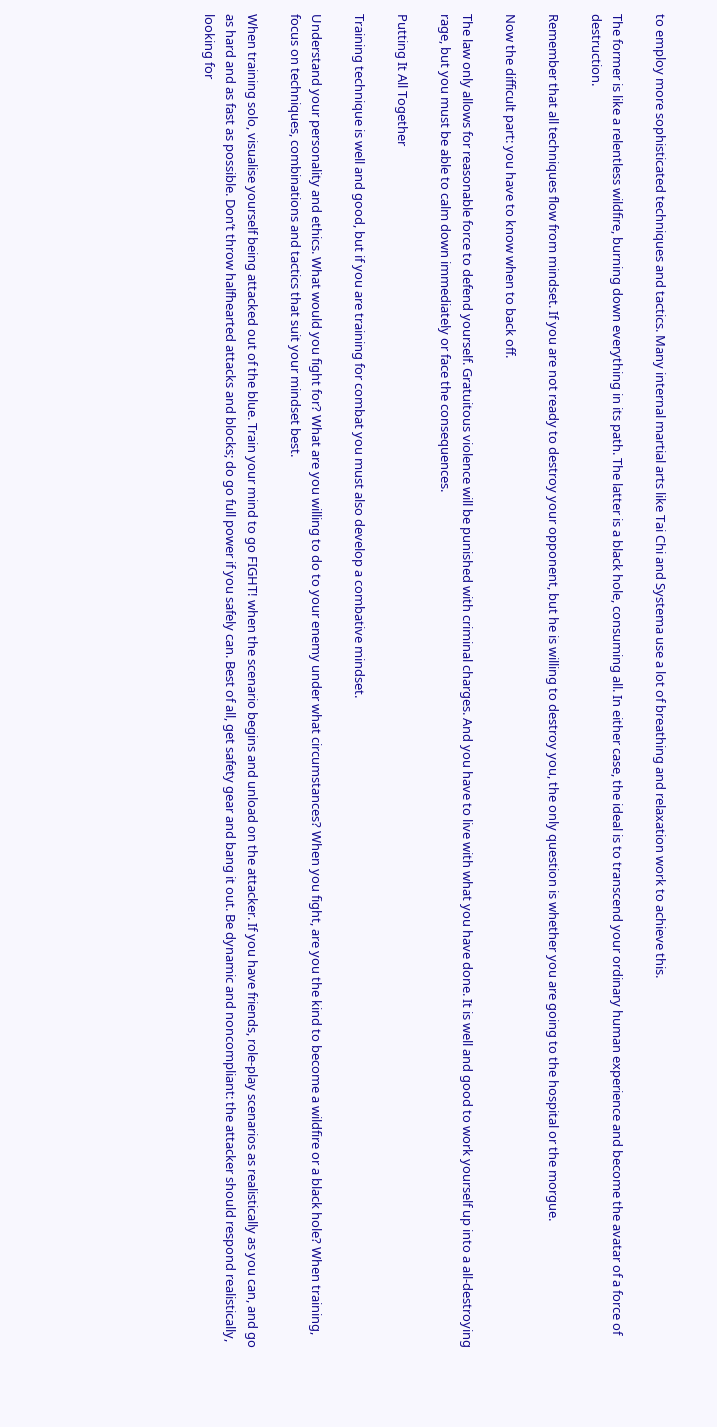to employ more sophisticated techniques and tactics. Many internal martial arts like Tai Chi and Systema use a lot of breathing and relaxation work to achieve this.

The former is like a relentless wildfire, burning down everything in its path. The latter is a black hole, consuming all. In either case, the ideal is to transcend your ordinary human experience and become the avatar of a force of destruction.

Remember that all techniques flow from mindset. If you are not ready to destroy your opponent, but he is willing to destroy you, the only question is whether you are going to the hospital or the morgue.

Now the difficult part: you have to know when to back off.

The law only allows for reasonable force to defend yourself. Gratuitous violence will be punished with criminal charges. And you have to live with what you have done. It is well and good to work yourself up into a all-destroying rage, but you must be able to calm down immediately or face the consequences.

Putting It All Together

Training technique is well and good, but if you are training for combat you must also develop a combative mindset.

Understand your personality and ethics. What would you fight for? What are you willing to do to your enemy under what circumstances? When you fight, are you the kind to become a wildfire or a black hole? When training, focus on techniques, combinations and tactics that suit your mindset best.

When training solo, visualise yourself being attacked out of the blue. Train your mind to go FIGHT! when the scenario begins and unload on the attacker. If you have friends, role-play scenarios as realistically as you can, and go as hard and as fast as possible. Don’t throw halfhearted attacks and blocks; do go full power if you safely can. Best of all, get safety gear and bang it out. Be dynamic and noncompliant: the attacker should respond realistically, looking for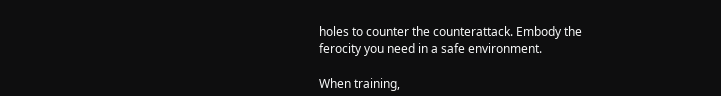holes to counter the counterattack. Embody the ferocity you need in a safe environment.

When training,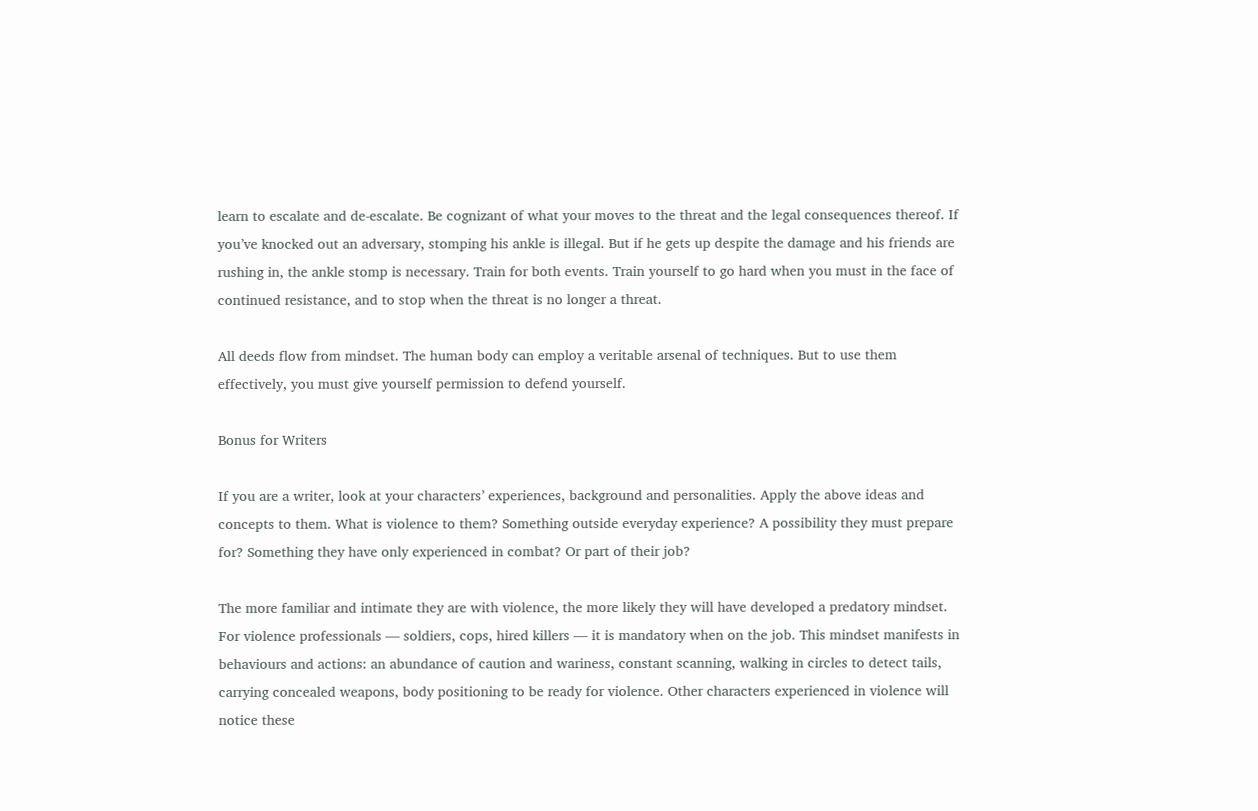learn to escalate and de-escalate. Be cognizant of what your moves to the threat and the legal consequences thereof. If you’ve knocked out an adversary, stomping his ankle is illegal. But if he gets up despite the damage and his friends are rushing in, the ankle stomp is necessary. Train for both events. Train yourself to go hard when you must in the face of continued resistance, and to stop when the threat is no longer a threat.

All deeds flow from mindset. The human body can employ a veritable arsenal of techniques. But to use them effectively, you must give yourself permission to defend yourself.

Bonus for Writers

If you are a writer, look at your characters’ experiences, background and personalities. Apply the above ideas and concepts to them. What is violence to them? Something outside everyday experience? A possibility they must prepare for? Something they have only experienced in combat? Or part of their job?

The more familiar and intimate they are with violence, the more likely they will have developed a predatory mindset. For violence professionals — soldiers, cops, hired killers — it is mandatory when on the job. This mindset manifests in behaviours and actions: an abundance of caution and wariness, constant scanning, walking in circles to detect tails, carrying concealed weapons, body positioning to be ready for violence. Other characters experienced in violence will notice these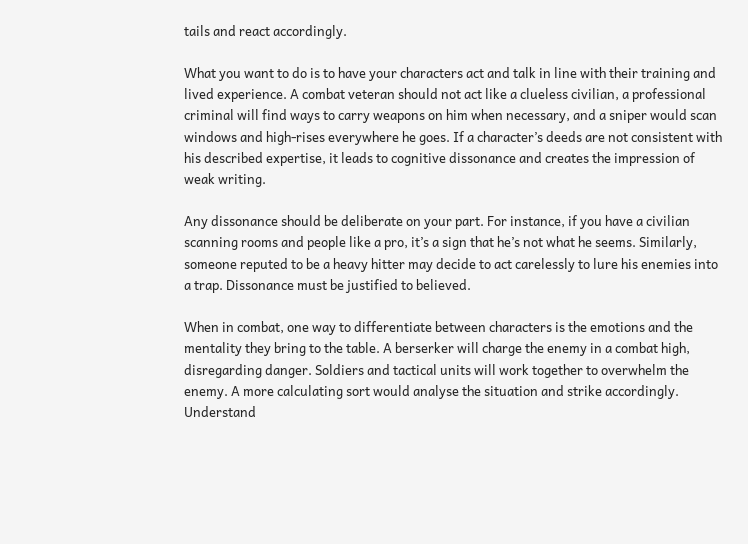tails and react accordingly.

What you want to do is to have your characters act and talk in line with their training and lived experience. A combat veteran should not act like a clueless civilian, a professional criminal will find ways to carry weapons on him when necessary, and a sniper would scan windows and high-rises everywhere he goes. If a character’s deeds are not consistent with his described expertise, it leads to cognitive dissonance and creates the impression of weak writing.

Any dissonance should be deliberate on your part. For instance, if you have a civilian scanning rooms and people like a pro, it’s a sign that he’s not what he seems. Similarly, someone reputed to be a heavy hitter may decide to act carelessly to lure his enemies into a trap. Dissonance must be justified to believed.

When in combat, one way to differentiate between characters is the emotions and the mentality they bring to the table. A berserker will charge the enemy in a combat high, disregarding danger. Soldiers and tactical units will work together to overwhelm the enemy. A more calculating sort would analyse the situation and strike accordingly. Understand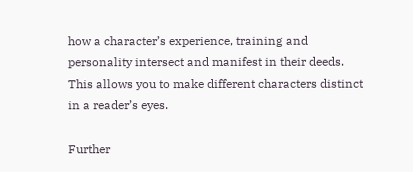how a character’s experience, training and personality intersect and manifest in their deeds. This allows you to make different characters distinct in a reader’s eyes.

Further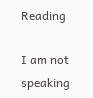Reading

I am not speaking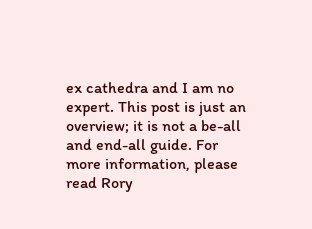ex cathedra and I am no expert. This post is just an overview; it is not a be-all and end-all guide. For more information, please read Rory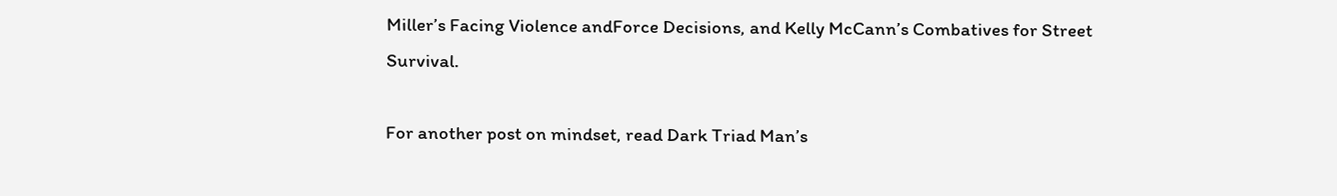Miller’s Facing Violence andForce Decisions, and Kelly McCann’s Combatives for Street Survival.

For another post on mindset, read Dark Triad Man’s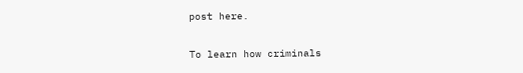post here.

To learn how criminals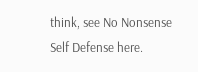think, see No Nonsense Self Defense here.